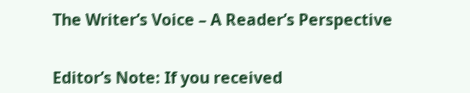The Writer’s Voice – A Reader’s Perspective


Editor’s Note: If you received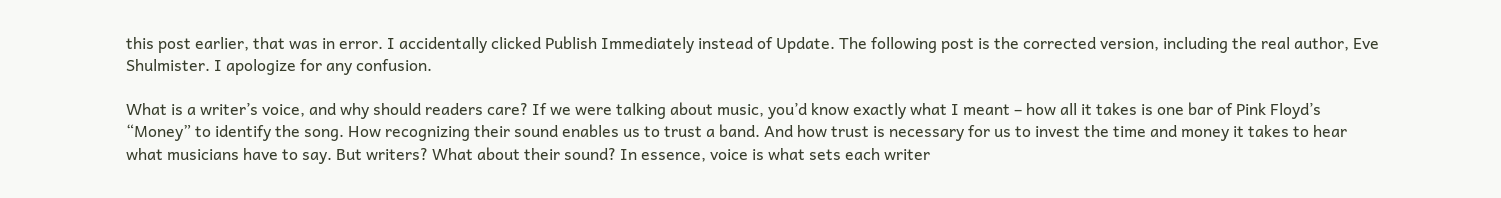this post earlier, that was in error. I accidentally clicked Publish Immediately instead of Update. The following post is the corrected version, including the real author, Eve Shulmister. I apologize for any confusion.

What is a writer’s voice, and why should readers care? If we were talking about music, you’d know exactly what I meant – how all it takes is one bar of Pink Floyd’s “Money” to identify the song. How recognizing their sound enables us to trust a band. And how trust is necessary for us to invest the time and money it takes to hear what musicians have to say. But writers? What about their sound? In essence, voice is what sets each writer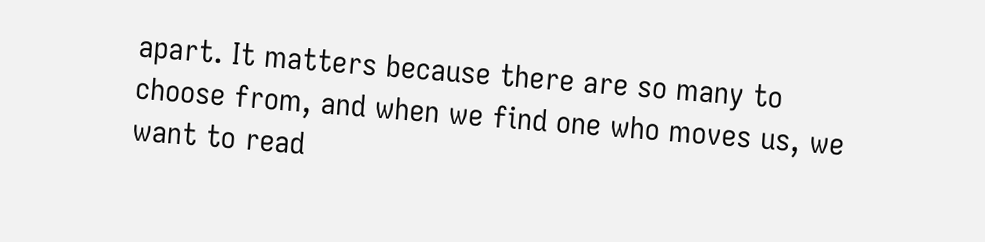apart. It matters because there are so many to choose from, and when we find one who moves us, we want to read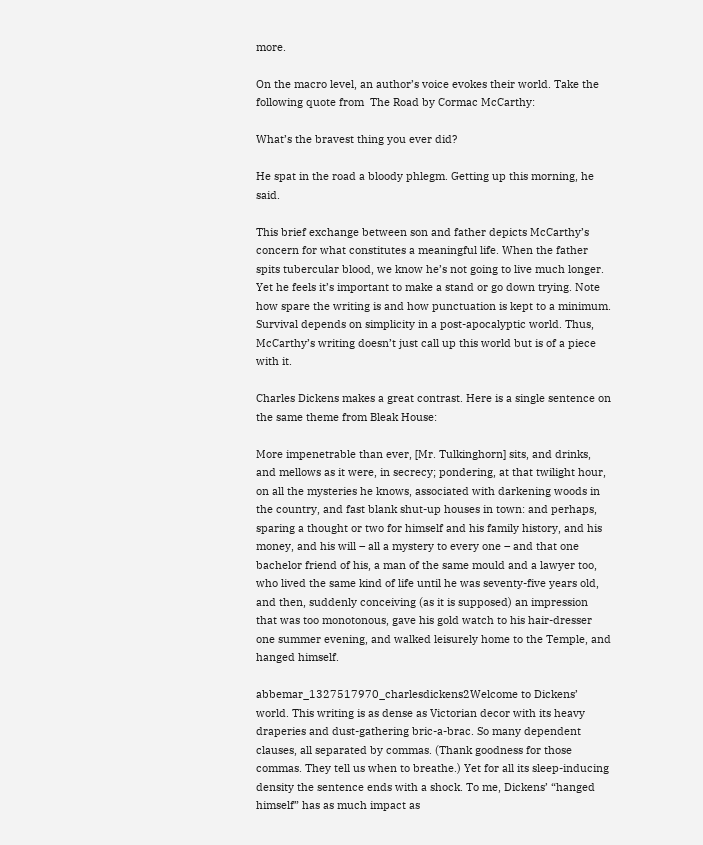more.

On the macro level, an author’s voice evokes their world. Take the following quote from  The Road by Cormac McCarthy:

What’s the bravest thing you ever did?

He spat in the road a bloody phlegm. Getting up this morning, he said.

This brief exchange between son and father depicts McCarthy’s concern for what constitutes a meaningful life. When the father spits tubercular blood, we know he’s not going to live much longer. Yet he feels it’s important to make a stand or go down trying. Note how spare the writing is and how punctuation is kept to a minimum. Survival depends on simplicity in a post-apocalyptic world. Thus, McCarthy’s writing doesn’t just call up this world but is of a piece with it.

Charles Dickens makes a great contrast. Here is a single sentence on the same theme from Bleak House:

More impenetrable than ever, [Mr. Tulkinghorn] sits, and drinks, and mellows as it were, in secrecy; pondering, at that twilight hour, on all the mysteries he knows, associated with darkening woods in the country, and fast blank shut-up houses in town: and perhaps, sparing a thought or two for himself and his family history, and his money, and his will – all a mystery to every one – and that one bachelor friend of his, a man of the same mould and a lawyer too, who lived the same kind of life until he was seventy-five years old, and then, suddenly conceiving (as it is supposed) an impression that was too monotonous, gave his gold watch to his hair-dresser one summer evening, and walked leisurely home to the Temple, and hanged himself.

abbemar_1327517970_charlesdickens2Welcome to Dickens’ world. This writing is as dense as Victorian decor with its heavy draperies and dust-gathering bric-a-brac. So many dependent clauses, all separated by commas. (Thank goodness for those commas. They tell us when to breathe.) Yet for all its sleep-inducing density the sentence ends with a shock. To me, Dickens’ “hanged himself” has as much impact as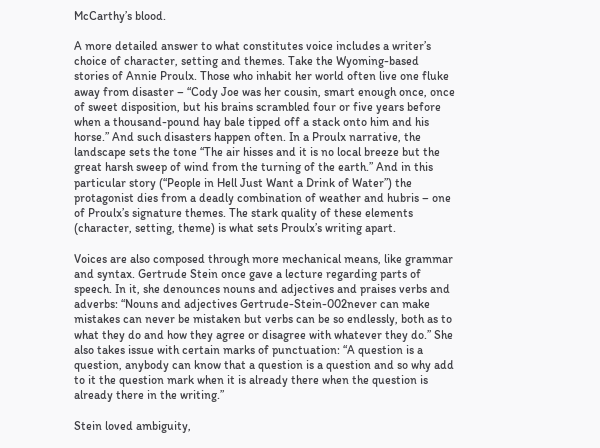McCarthy’s blood.

A more detailed answer to what constitutes voice includes a writer’s choice of character, setting and themes. Take the Wyoming-based stories of Annie Proulx. Those who inhabit her world often live one fluke away from disaster – “Cody Joe was her cousin, smart enough once, once of sweet disposition, but his brains scrambled four or five years before when a thousand-pound hay bale tipped off a stack onto him and his horse.” And such disasters happen often. In a Proulx narrative, the landscape sets the tone “The air hisses and it is no local breeze but the great harsh sweep of wind from the turning of the earth.” And in this particular story (“People in Hell Just Want a Drink of Water”) the protagonist dies from a deadly combination of weather and hubris – one of Proulx’s signature themes. The stark quality of these elements (character, setting, theme) is what sets Proulx’s writing apart.

Voices are also composed through more mechanical means, like grammar and syntax. Gertrude Stein once gave a lecture regarding parts of speech. In it, she denounces nouns and adjectives and praises verbs and adverbs: “Nouns and adjectives Gertrude-Stein-002never can make mistakes can never be mistaken but verbs can be so endlessly, both as to what they do and how they agree or disagree with whatever they do.” She also takes issue with certain marks of punctuation: “A question is a question, anybody can know that a question is a question and so why add to it the question mark when it is already there when the question is already there in the writing.”

Stein loved ambiguity,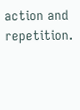action and repetition.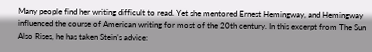Many people find her writing difficult to read. Yet she mentored Ernest Hemingway, and Hemingway influenced the course of American writing for most of the 20th century. In this excerpt from The Sun Also Rises, he has taken Stein’s advice: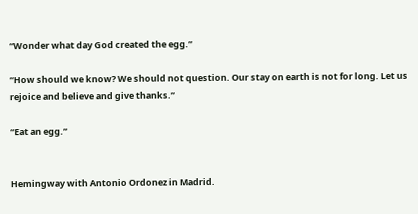“Wonder what day God created the egg.”

“How should we know? We should not question. Our stay on earth is not for long. Let us rejoice and believe and give thanks.”

“Eat an egg.”


Hemingway with Antonio Ordonez in Madrid.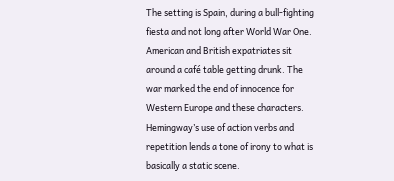The setting is Spain, during a bull-fighting fiesta and not long after World War One. American and British expatriates sit around a café table getting drunk. The war marked the end of innocence for Western Europe and these characters. Hemingway’s use of action verbs and repetition lends a tone of irony to what is basically a static scene.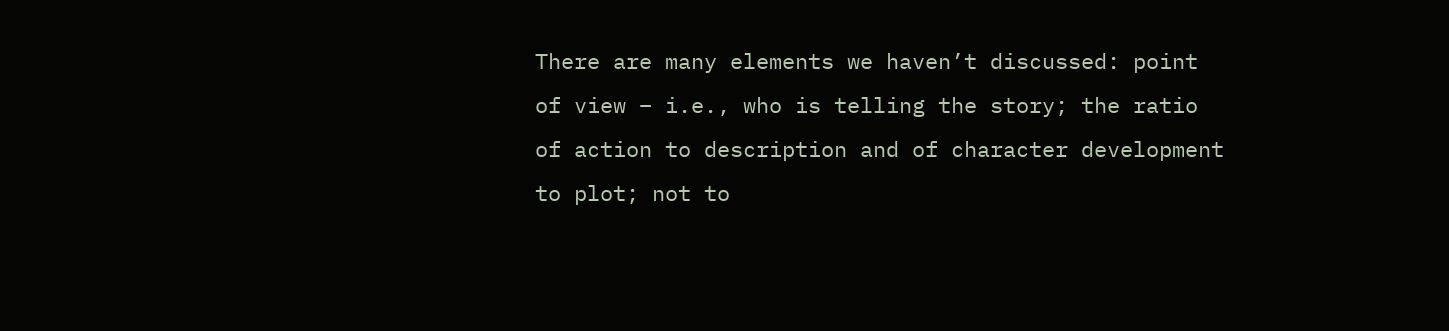There are many elements we haven’t discussed: point of view – i.e., who is telling the story; the ratio of action to description and of character development to plot; not to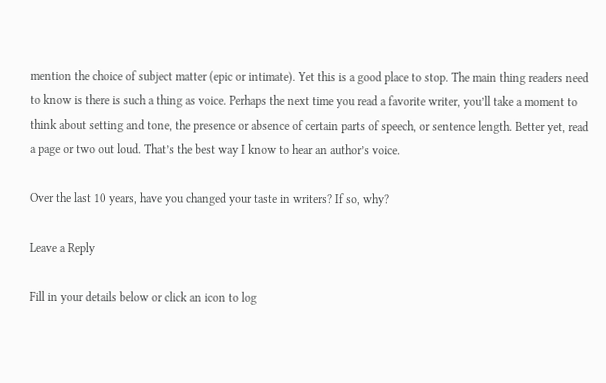mention the choice of subject matter (epic or intimate). Yet this is a good place to stop. The main thing readers need to know is there is such a thing as voice. Perhaps the next time you read a favorite writer, you’ll take a moment to think about setting and tone, the presence or absence of certain parts of speech, or sentence length. Better yet, read a page or two out loud. That’s the best way I know to hear an author’s voice.

Over the last 10 years, have you changed your taste in writers? If so, why?

Leave a Reply

Fill in your details below or click an icon to log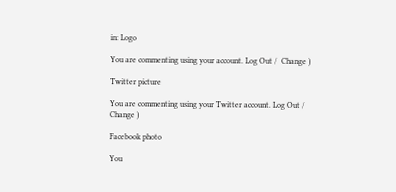in: Logo

You are commenting using your account. Log Out /  Change )

Twitter picture

You are commenting using your Twitter account. Log Out /  Change )

Facebook photo

You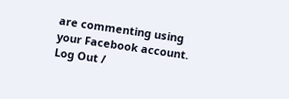are commenting using your Facebook account. Log Out /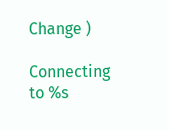Change )

Connecting to %s